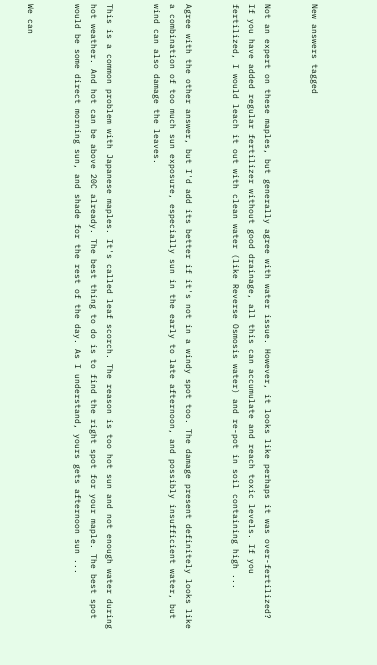New answers tagged


Not an expert on these maples, but generally agree with water issue. However, it looks like perhaps it was over-fertilized? If you have added regular fertilizer without good drainage, all this can accumulate and reach toxic levels. If you fertilized, I would leach it out with clean water (like Reverse Osmosis water) and re-pot in soil containing high ...


Agree with the other answer, but I'd add its better if it's not in a windy spot too. The damage present definitely looks like a combination of too much sun exposure, especially sun in the early to late afternoon, and possibly insufficient water, but wind can also damage the leaves.


This is a common problem with Japanese maples. It's called leaf scorch. The reason is too hot sun and not enough water during hot weather. And hot can be above 20C already. The best thing to do is to find the right spot for your maple. The best spot would be some direct morning sun, and shade for the rest of the day. As I understand, yours gets afternoon sun ...


We can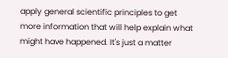apply general scientific principles to get more information that will help explain what might have happened. It's just a matter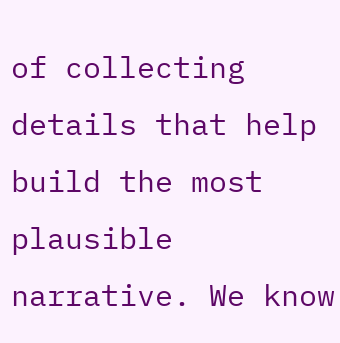of collecting details that help build the most plausible narrative. We know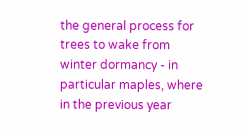the general process for trees to wake from winter dormancy - in particular maples, where in the previous year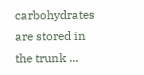carbohydrates are stored in the trunk ...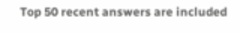Top 50 recent answers are included